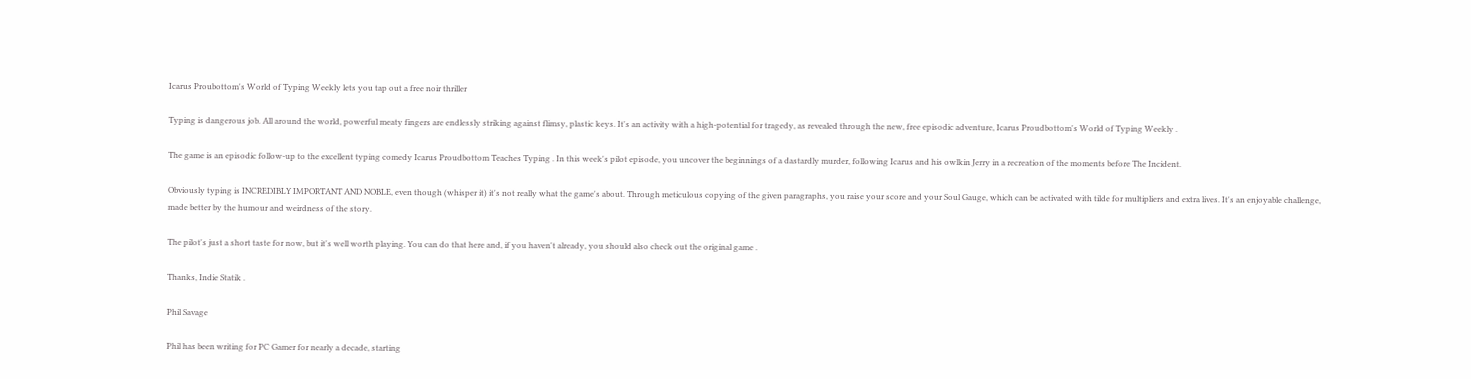Icarus Proubottom's World of Typing Weekly lets you tap out a free noir thriller

Typing is dangerous job. All around the world, powerful meaty fingers are endlessly striking against flimsy, plastic keys. It's an activity with a high-potential for tragedy, as revealed through the new, free episodic adventure, Icarus Proudbottom's World of Typing Weekly .

The game is an episodic follow-up to the excellent typing comedy Icarus Proudbottom Teaches Typing . In this week's pilot episode, you uncover the beginnings of a dastardly murder, following Icarus and his owlkin Jerry in a recreation of the moments before The Incident.

Obviously typing is INCREDIBLY IMPORTANT AND NOBLE, even though (whisper it) it's not really what the game's about. Through meticulous copying of the given paragraphs, you raise your score and your Soul Gauge, which can be activated with tilde for multipliers and extra lives. It's an enjoyable challenge, made better by the humour and weirdness of the story.

The pilot's just a short taste for now, but it's well worth playing. You can do that here and, if you haven't already, you should also check out the original game .

Thanks, Indie Statik .

Phil Savage

Phil has been writing for PC Gamer for nearly a decade, starting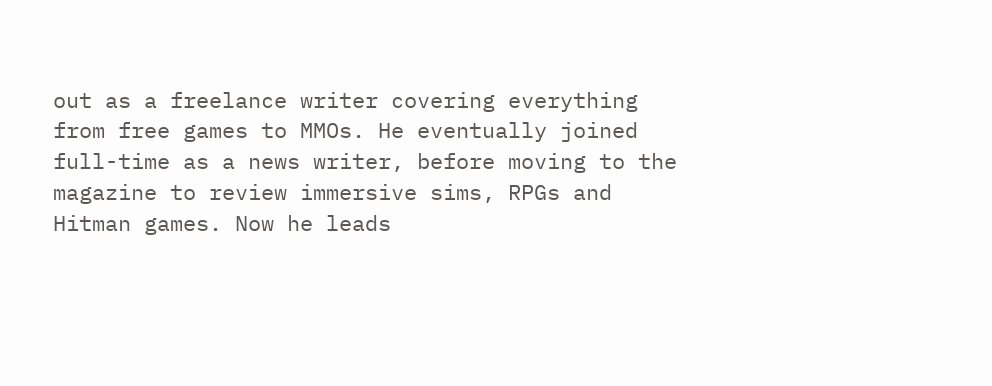out as a freelance writer covering everything from free games to MMOs. He eventually joined full-time as a news writer, before moving to the magazine to review immersive sims, RPGs and Hitman games. Now he leads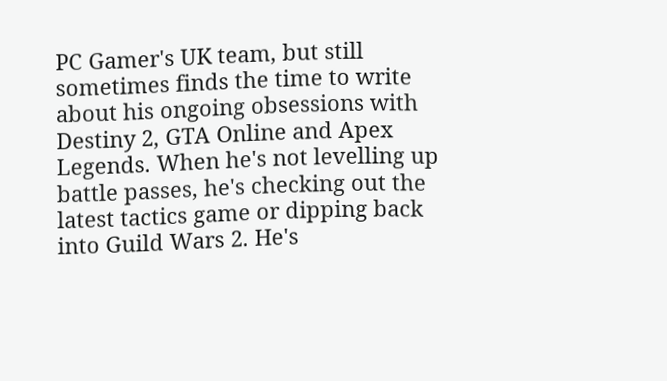PC Gamer's UK team, but still sometimes finds the time to write about his ongoing obsessions with Destiny 2, GTA Online and Apex Legends. When he's not levelling up battle passes, he's checking out the latest tactics game or dipping back into Guild Wars 2. He's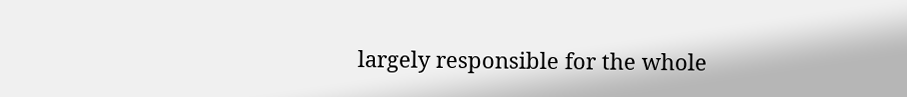largely responsible for the whole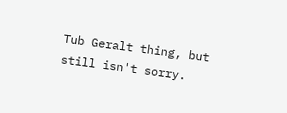Tub Geralt thing, but still isn't sorry.